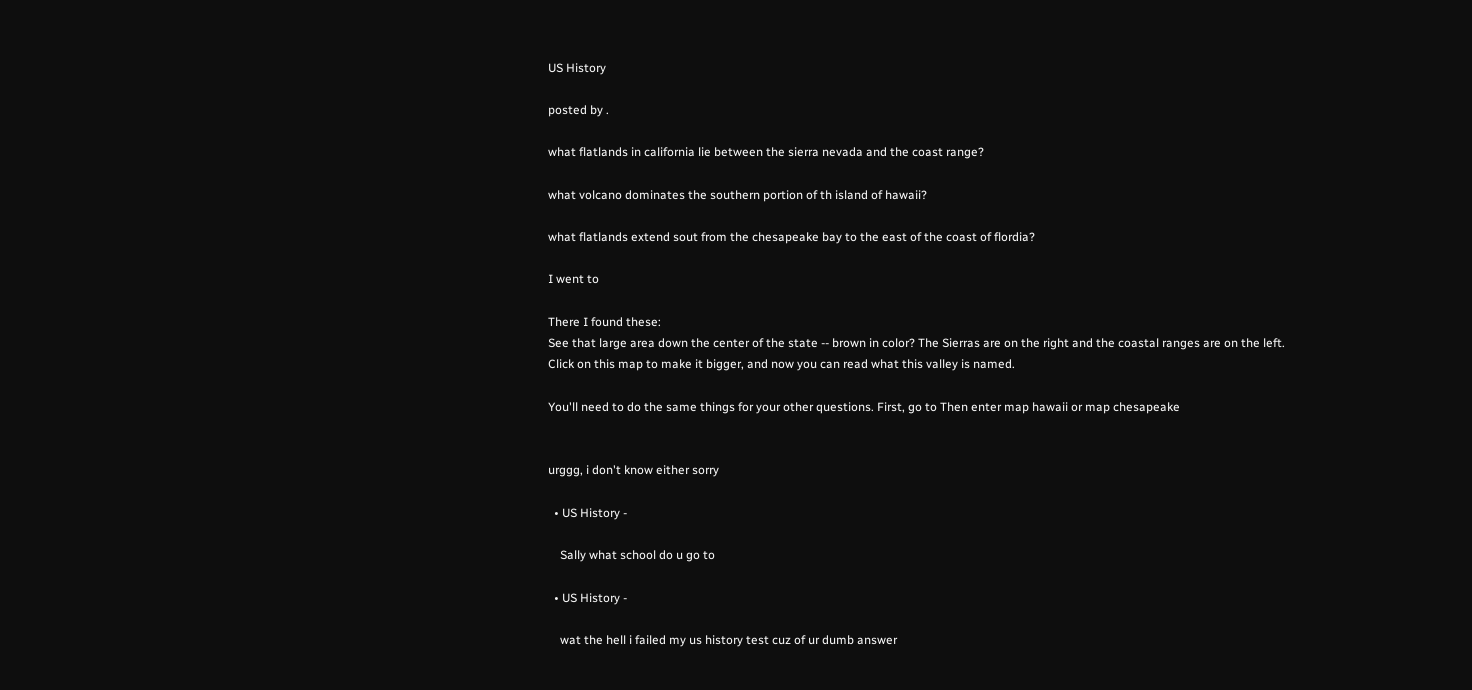US History

posted by .

what flatlands in california lie between the sierra nevada and the coast range?

what volcano dominates the southern portion of th island of hawaii?

what flatlands extend sout from the chesapeake bay to the east of the coast of flordia?

I went to

There I found these:
See that large area down the center of the state -- brown in color? The Sierras are on the right and the coastal ranges are on the left.
Click on this map to make it bigger, and now you can read what this valley is named.

You'll need to do the same things for your other questions. First, go to Then enter map hawaii or map chesapeake


urggg, i don't know either sorry

  • US History -

    Sally what school do u go to

  • US History -

    wat the hell i failed my us history test cuz of ur dumb answer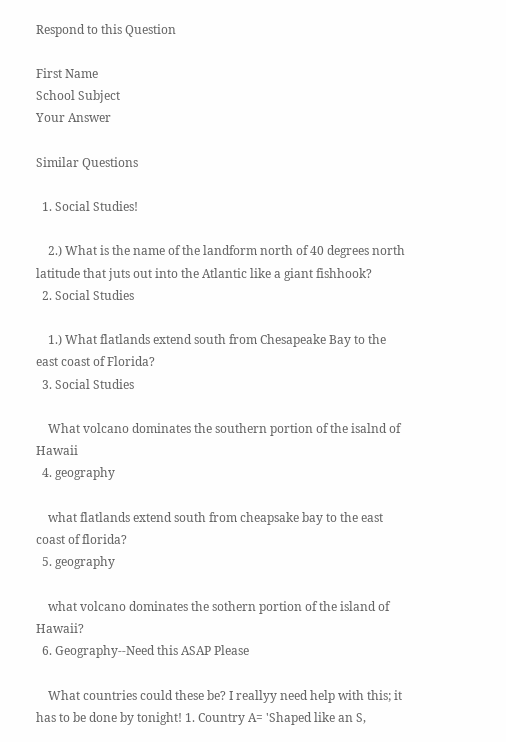Respond to this Question

First Name
School Subject
Your Answer

Similar Questions

  1. Social Studies!

    2.) What is the name of the landform north of 40 degrees north latitude that juts out into the Atlantic like a giant fishhook?
  2. Social Studies

    1.) What flatlands extend south from Chesapeake Bay to the east coast of Florida?
  3. Social Studies

    What volcano dominates the southern portion of the isalnd of Hawaii
  4. geography

    what flatlands extend south from cheapsake bay to the east coast of florida?
  5. geography

    what volcano dominates the sothern portion of the island of Hawaii?
  6. Geography--Need this ASAP Please

    What countries could these be? I reallyy need help with this; it has to be done by tonight! 1. Country A= 'Shaped like an S,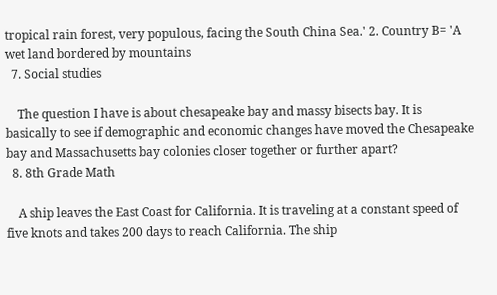tropical rain forest, very populous, facing the South China Sea.' 2. Country B= 'A wet land bordered by mountains
  7. Social studies

    The question I have is about chesapeake bay and massy bisects bay. It is basically to see if demographic and economic changes have moved the Chesapeake bay and Massachusetts bay colonies closer together or further apart?
  8. 8th Grade Math

    A ship leaves the East Coast for California. It is traveling at a constant speed of five knots and takes 200 days to reach California. The ship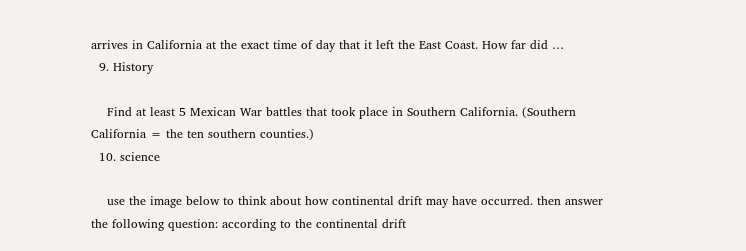arrives in California at the exact time of day that it left the East Coast. How far did …
  9. History

    Find at least 5 Mexican War battles that took place in Southern California. (Southern California = the ten southern counties.)
  10. science

    use the image below to think about how continental drift may have occurred. then answer the following question: according to the continental drift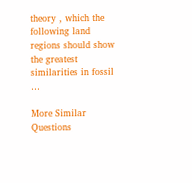theory , which the following land regions should show the greatest similarities in fossil …

More Similar Questions